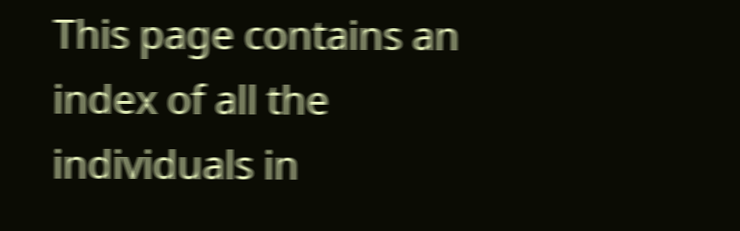This page contains an index of all the individuals in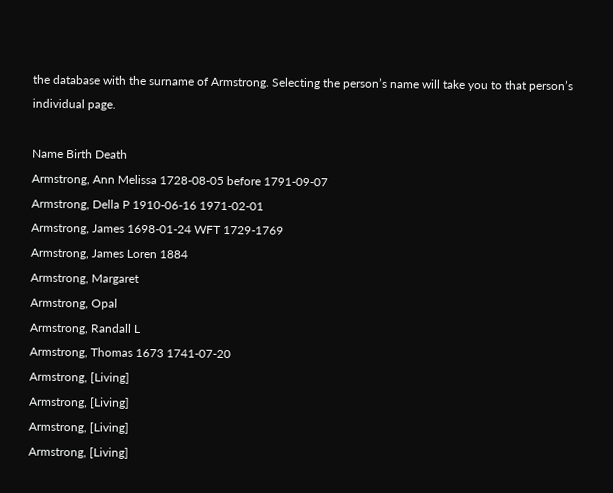the database with the surname of Armstrong. Selecting the person’s name will take you to that person’s individual page.

Name Birth Death
Armstrong, Ann Melissa 1728-08-05 before 1791-09-07
Armstrong, Della P 1910-06-16 1971-02-01
Armstrong, James 1698-01-24 WFT 1729-1769
Armstrong, James Loren 1884
Armstrong, Margaret
Armstrong, Opal
Armstrong, Randall L
Armstrong, Thomas 1673 1741-07-20
Armstrong, [Living]
Armstrong, [Living]
Armstrong, [Living]
Armstrong, [Living]